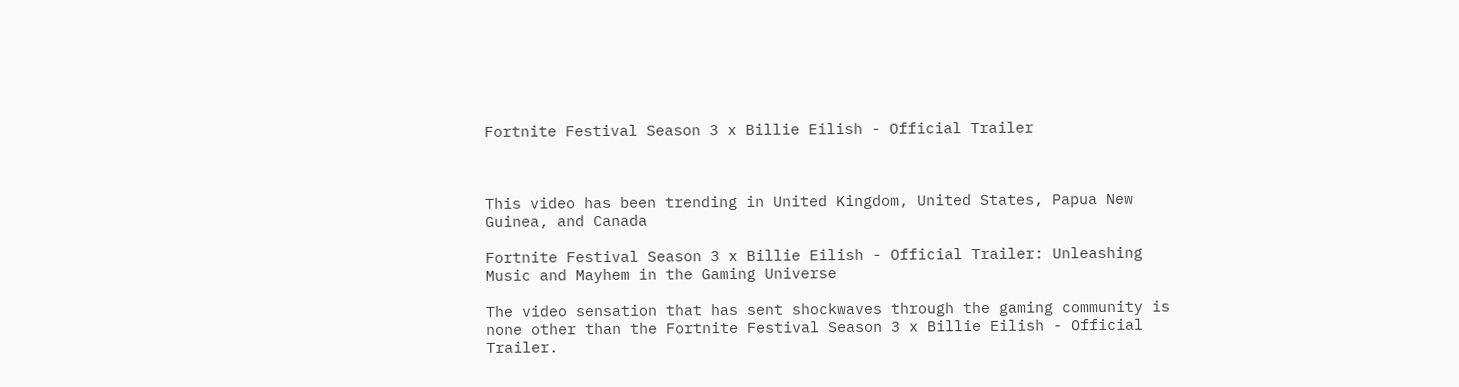Fortnite Festival Season 3 x Billie Eilish - Official Trailer



This video has been trending in United Kingdom, United States, Papua New Guinea, and Canada

Fortnite Festival Season 3 x Billie Eilish - Official Trailer: Unleashing Music and Mayhem in the Gaming Universe

The video sensation that has sent shockwaves through the gaming community is none other than the Fortnite Festival Season 3 x Billie Eilish - Official Trailer.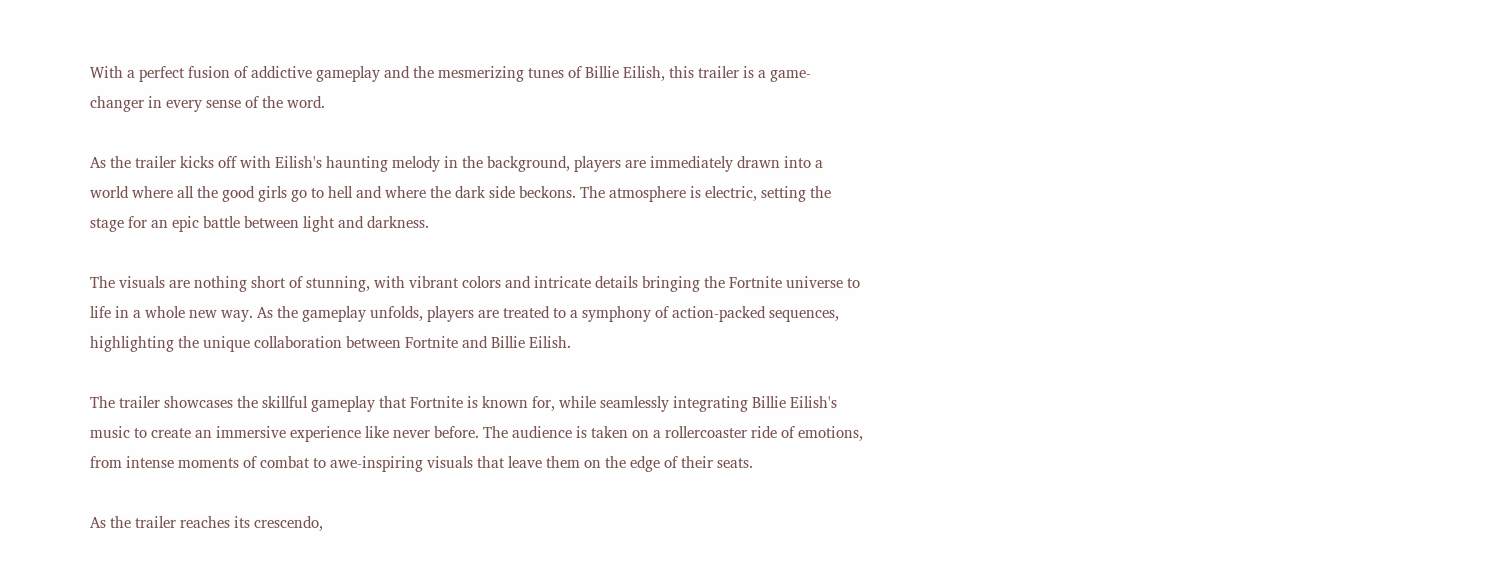With a perfect fusion of addictive gameplay and the mesmerizing tunes of Billie Eilish, this trailer is a game-changer in every sense of the word.

As the trailer kicks off with Eilish's haunting melody in the background, players are immediately drawn into a world where all the good girls go to hell and where the dark side beckons. The atmosphere is electric, setting the stage for an epic battle between light and darkness.

The visuals are nothing short of stunning, with vibrant colors and intricate details bringing the Fortnite universe to life in a whole new way. As the gameplay unfolds, players are treated to a symphony of action-packed sequences, highlighting the unique collaboration between Fortnite and Billie Eilish.

The trailer showcases the skillful gameplay that Fortnite is known for, while seamlessly integrating Billie Eilish's music to create an immersive experience like never before. The audience is taken on a rollercoaster ride of emotions, from intense moments of combat to awe-inspiring visuals that leave them on the edge of their seats.

As the trailer reaches its crescendo,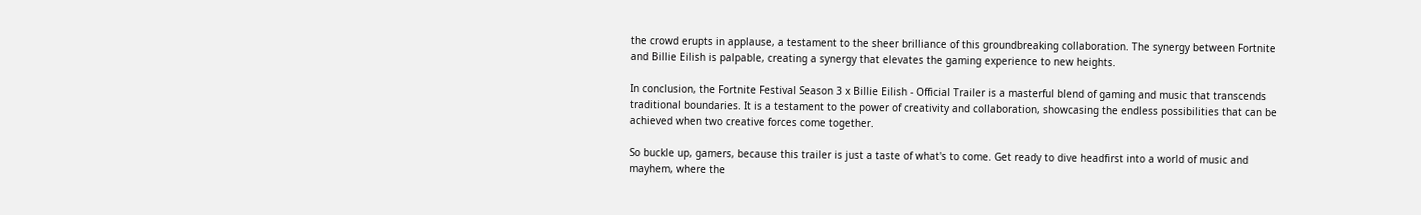the crowd erupts in applause, a testament to the sheer brilliance of this groundbreaking collaboration. The synergy between Fortnite and Billie Eilish is palpable, creating a synergy that elevates the gaming experience to new heights.

In conclusion, the Fortnite Festival Season 3 x Billie Eilish - Official Trailer is a masterful blend of gaming and music that transcends traditional boundaries. It is a testament to the power of creativity and collaboration, showcasing the endless possibilities that can be achieved when two creative forces come together.

So buckle up, gamers, because this trailer is just a taste of what's to come. Get ready to dive headfirst into a world of music and mayhem, where the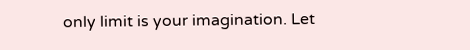only limit is your imagination. Let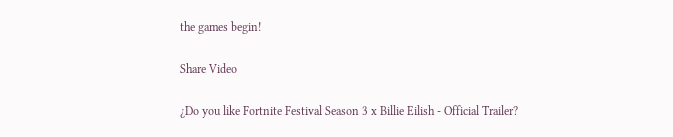the games begin!

Share Video

¿Do you like Fortnite Festival Season 3 x Billie Eilish - Official Trailer?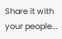Share it with your people...